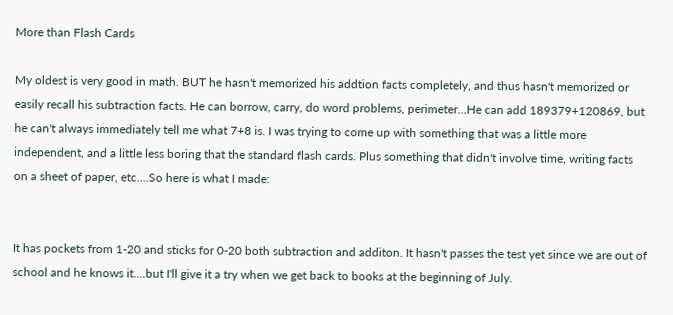More than Flash Cards

My oldest is very good in math. BUT he hasn't memorized his addtion facts completely, and thus hasn't memorized or easily recall his subtraction facts. He can borrow, carry, do word problems, perimeter...He can add 189379+120869, but he can't always immediately tell me what 7+8 is. I was trying to come up with something that was a little more independent, and a little less boring that the standard flash cards. Plus something that didn't involve time, writing facts on a sheet of paper, etc....So here is what I made:


It has pockets from 1-20 and sticks for 0-20 both subtraction and additon. It hasn't passes the test yet since we are out of school and he knows it....but I'll give it a try when we get back to books at the beginning of July.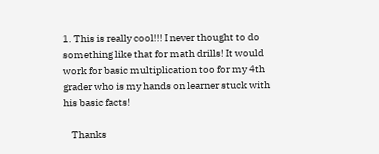1. This is really cool!!! I never thought to do something like that for math drills! It would work for basic multiplication too for my 4th grader who is my hands on learner stuck with his basic facts!

    Thanks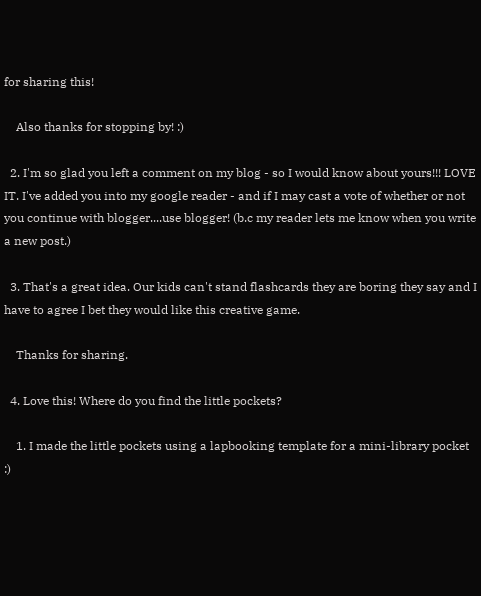for sharing this!

    Also thanks for stopping by! :)

  2. I'm so glad you left a comment on my blog - so I would know about yours!!! LOVE IT. I've added you into my google reader - and if I may cast a vote of whether or not you continue with blogger....use blogger! (b.c my reader lets me know when you write a new post.)

  3. That's a great idea. Our kids can't stand flashcards they are boring they say and I have to agree I bet they would like this creative game.

    Thanks for sharing.

  4. Love this! Where do you find the little pockets?

    1. I made the little pockets using a lapbooking template for a mini-library pocket :)